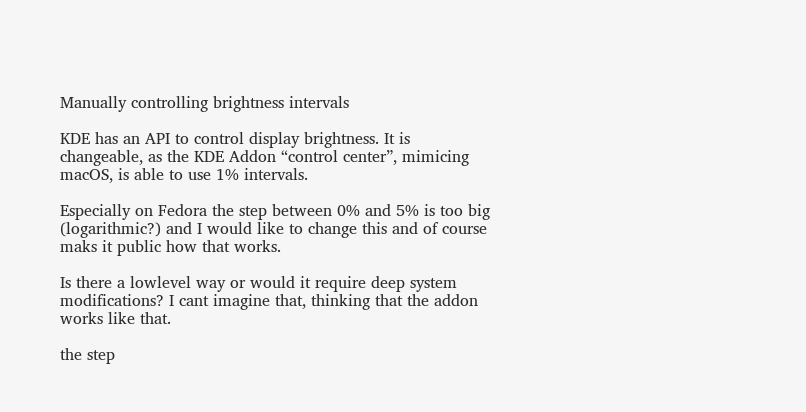Manually controlling brightness intervals

KDE has an API to control display brightness. It is changeable, as the KDE Addon “control center”, mimicing macOS, is able to use 1% intervals.

Especially on Fedora the step between 0% and 5% is too big (logarithmic?) and I would like to change this and of course maks it public how that works.

Is there a lowlevel way or would it require deep system modifications? I cant imagine that, thinking that the addon works like that.

the step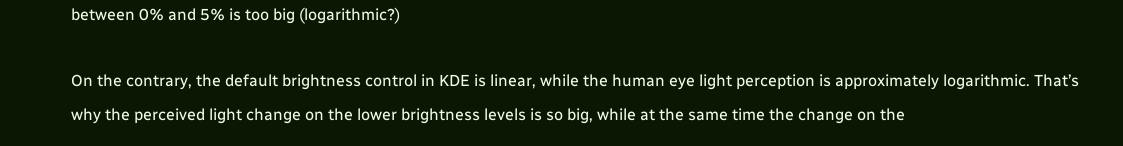between 0% and 5% is too big (logarithmic?)

On the contrary, the default brightness control in KDE is linear, while the human eye light perception is approximately logarithmic. That’s why the perceived light change on the lower brightness levels is so big, while at the same time the change on the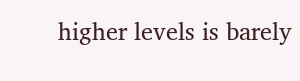higher levels is barely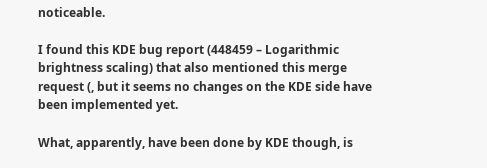noticeable.

I found this KDE bug report (448459 – Logarithmic brightness scaling) that also mentioned this merge request (, but it seems no changes on the KDE side have been implemented yet.

What, apparently, have been done by KDE though, is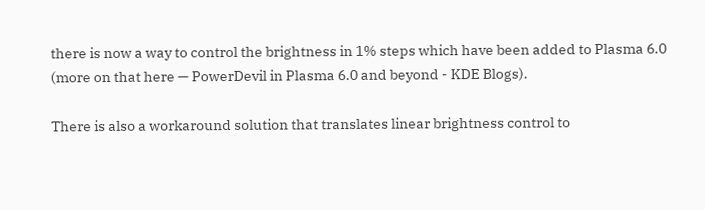there is now a way to control the brightness in 1% steps which have been added to Plasma 6.0 (more on that here — PowerDevil in Plasma 6.0 and beyond - KDE Blogs).

There is also a workaround solution that translates linear brightness control to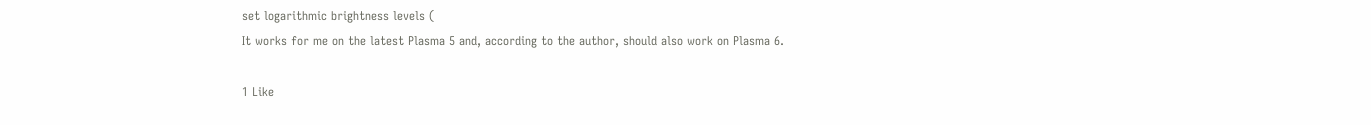set logarithmic brightness levels (
It works for me on the latest Plasma 5 and, according to the author, should also work on Plasma 6.

1 Like